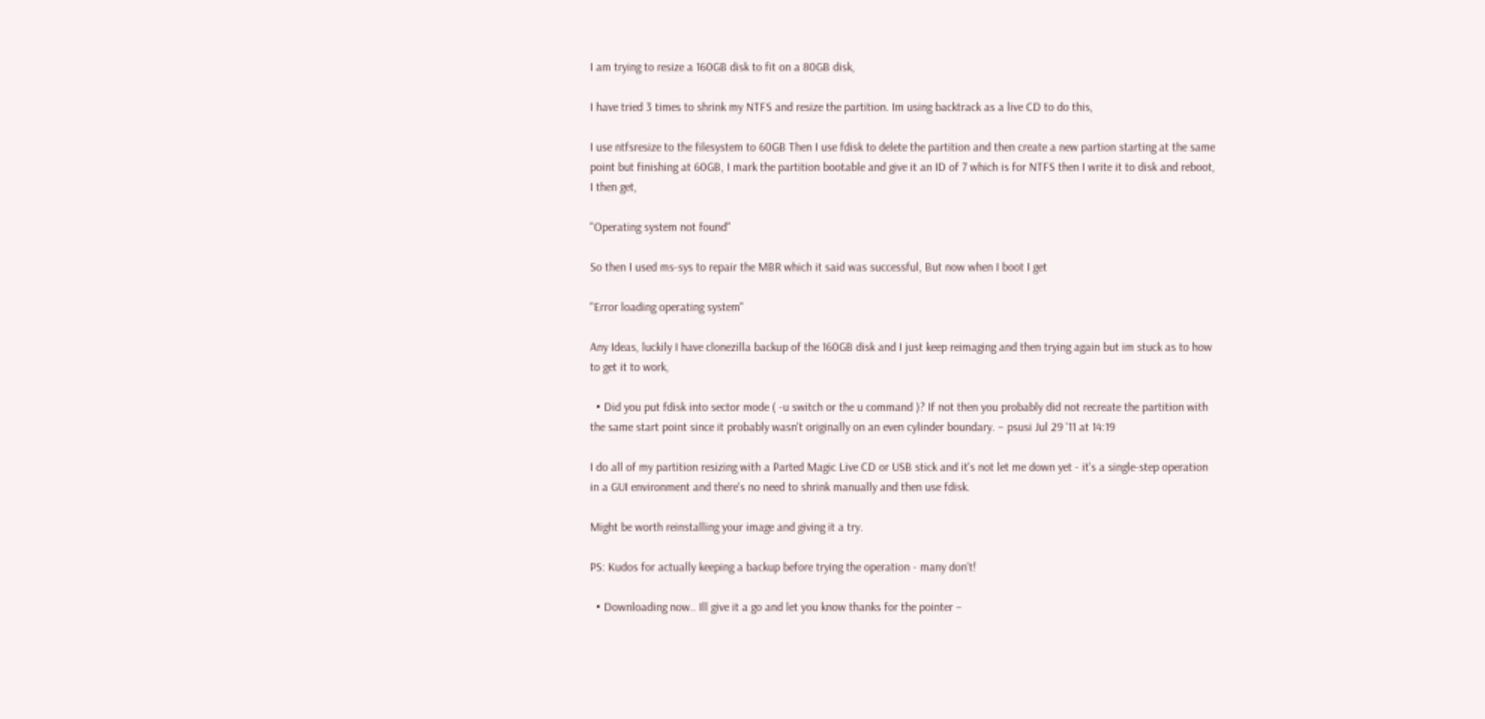I am trying to resize a 160GB disk to fit on a 80GB disk,

I have tried 3 times to shrink my NTFS and resize the partition. Im using backtrack as a live CD to do this,

I use ntfsresize to the filesystem to 60GB Then I use fdisk to delete the partition and then create a new partion starting at the same point but finishing at 60GB, I mark the partition bootable and give it an ID of 7 which is for NTFS then I write it to disk and reboot, I then get,

"Operating system not found"

So then I used ms-sys to repair the MBR which it said was successful, But now when I boot I get

"Error loading operating system"

Any Ideas, luckily I have clonezilla backup of the 160GB disk and I just keep reimaging and then trying again but im stuck as to how to get it to work,

  • Did you put fdisk into sector mode ( -u switch or the u command )? If not then you probably did not recreate the partition with the same start point since it probably wasn't originally on an even cylinder boundary. – psusi Jul 29 '11 at 14:19

I do all of my partition resizing with a Parted Magic Live CD or USB stick and it's not let me down yet - it's a single-step operation in a GUI environment and there's no need to shrink manually and then use fdisk.

Might be worth reinstalling your image and giving it a try.

PS: Kudos for actually keeping a backup before trying the operation - many don't!

  • Downloading now.. Ill give it a go and let you know thanks for the pointer –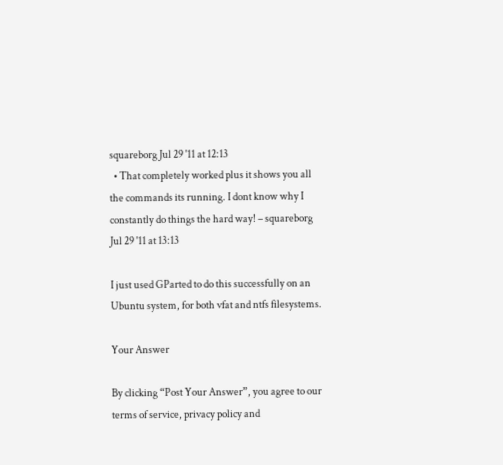squareborg Jul 29 '11 at 12:13
  • That completely worked plus it shows you all the commands its running. I dont know why I constantly do things the hard way! – squareborg Jul 29 '11 at 13:13

I just used GParted to do this successfully on an Ubuntu system, for both vfat and ntfs filesystems.

Your Answer

By clicking “Post Your Answer”, you agree to our terms of service, privacy policy and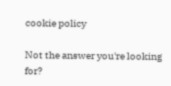cookie policy

Not the answer you're looking for?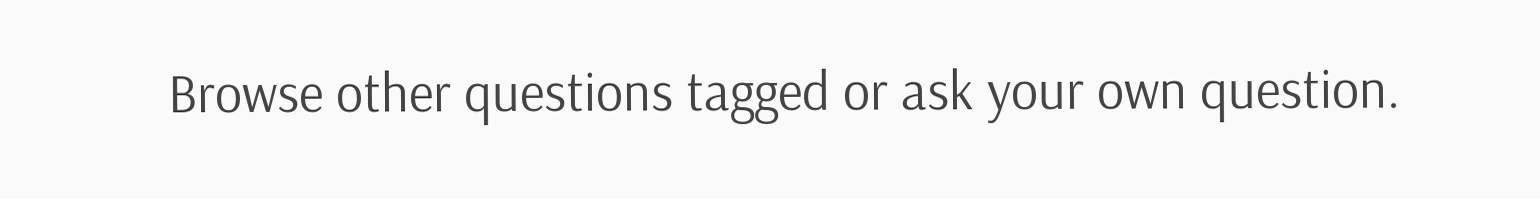Browse other questions tagged or ask your own question.